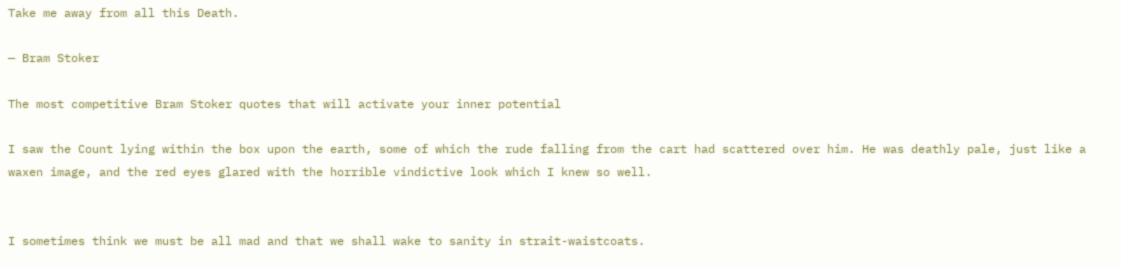Take me away from all this Death.

— Bram Stoker

The most competitive Bram Stoker quotes that will activate your inner potential

I saw the Count lying within the box upon the earth, some of which the rude falling from the cart had scattered over him. He was deathly pale, just like a waxen image, and the red eyes glared with the horrible vindictive look which I knew so well.


I sometimes think we must be all mad and that we shall wake to sanity in strait-waistcoats.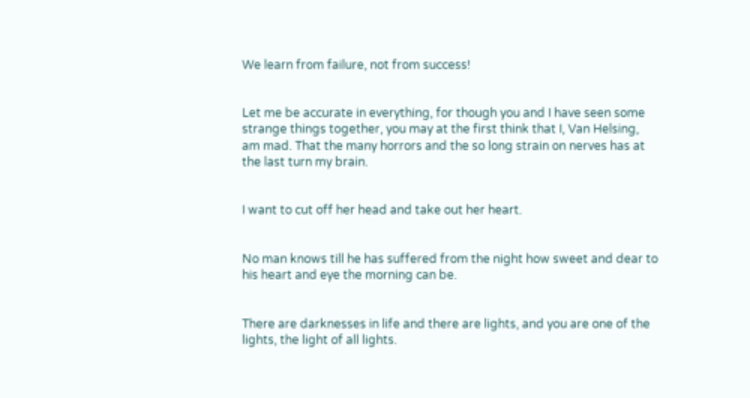We learn from failure, not from success!


Let me be accurate in everything, for though you and I have seen some strange things together, you may at the first think that I, Van Helsing, am mad. That the many horrors and the so long strain on nerves has at the last turn my brain.


I want to cut off her head and take out her heart.


No man knows till he has suffered from the night how sweet and dear to his heart and eye the morning can be.


There are darknesses in life and there are lights, and you are one of the lights, the light of all lights.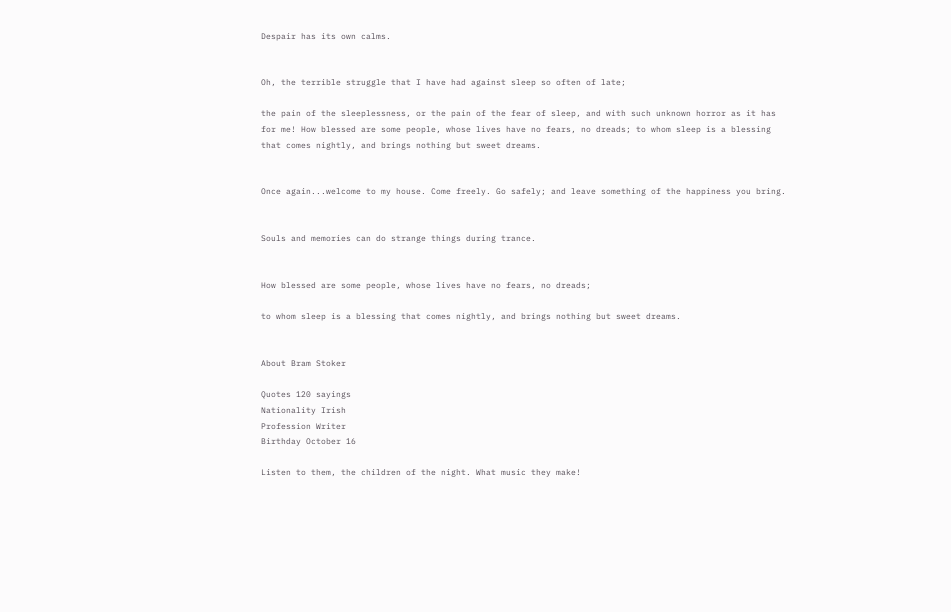Despair has its own calms.


Oh, the terrible struggle that I have had against sleep so often of late;

the pain of the sleeplessness, or the pain of the fear of sleep, and with such unknown horror as it has for me! How blessed are some people, whose lives have no fears, no dreads; to whom sleep is a blessing that comes nightly, and brings nothing but sweet dreams.


Once again...welcome to my house. Come freely. Go safely; and leave something of the happiness you bring.


Souls and memories can do strange things during trance.


How blessed are some people, whose lives have no fears, no dreads;

to whom sleep is a blessing that comes nightly, and brings nothing but sweet dreams.


About Bram Stoker

Quotes 120 sayings
Nationality Irish
Profession Writer
Birthday October 16

Listen to them, the children of the night. What music they make!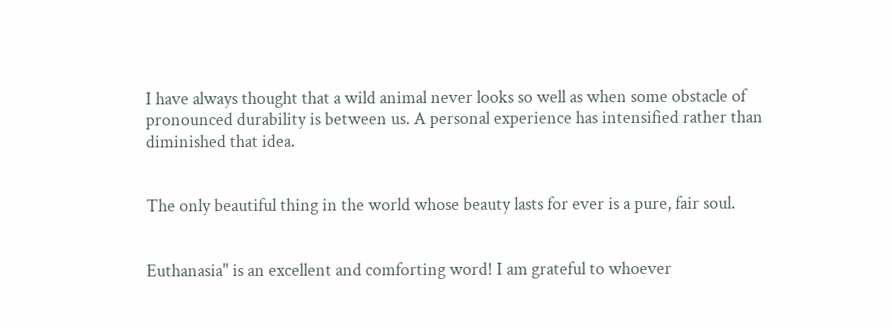I have always thought that a wild animal never looks so well as when some obstacle of pronounced durability is between us. A personal experience has intensified rather than diminished that idea.


The only beautiful thing in the world whose beauty lasts for ever is a pure, fair soul.


Euthanasia" is an excellent and comforting word! I am grateful to whoever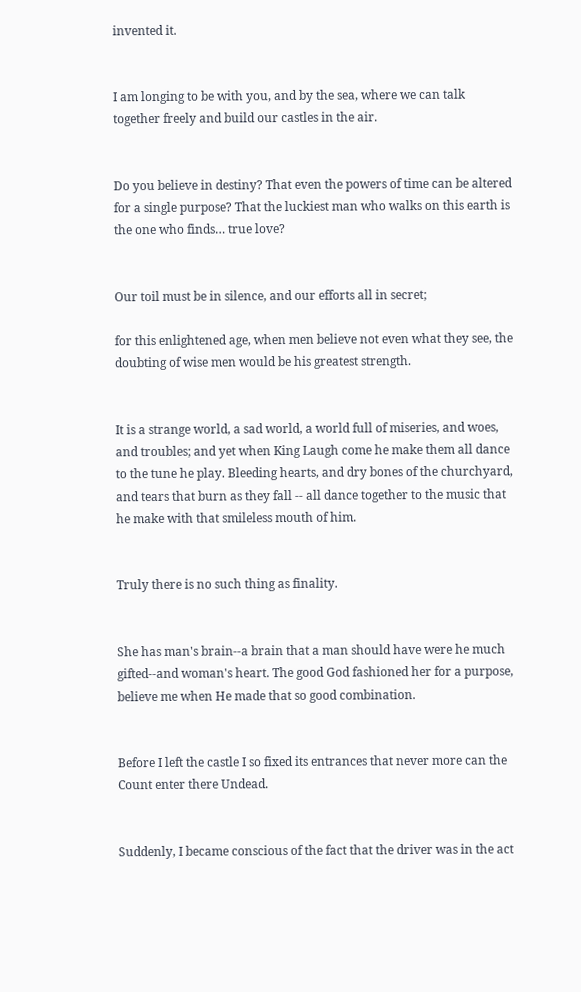invented it.


I am longing to be with you, and by the sea, where we can talk together freely and build our castles in the air.


Do you believe in destiny? That even the powers of time can be altered for a single purpose? That the luckiest man who walks on this earth is the one who finds… true love?


Our toil must be in silence, and our efforts all in secret;

for this enlightened age, when men believe not even what they see, the doubting of wise men would be his greatest strength.


It is a strange world, a sad world, a world full of miseries, and woes, and troubles; and yet when King Laugh come he make them all dance to the tune he play. Bleeding hearts, and dry bones of the churchyard, and tears that burn as they fall -- all dance together to the music that he make with that smileless mouth of him.


Truly there is no such thing as finality.


She has man's brain--a brain that a man should have were he much gifted--and woman's heart. The good God fashioned her for a purpose, believe me when He made that so good combination.


Before I left the castle I so fixed its entrances that never more can the Count enter there Undead.


Suddenly, I became conscious of the fact that the driver was in the act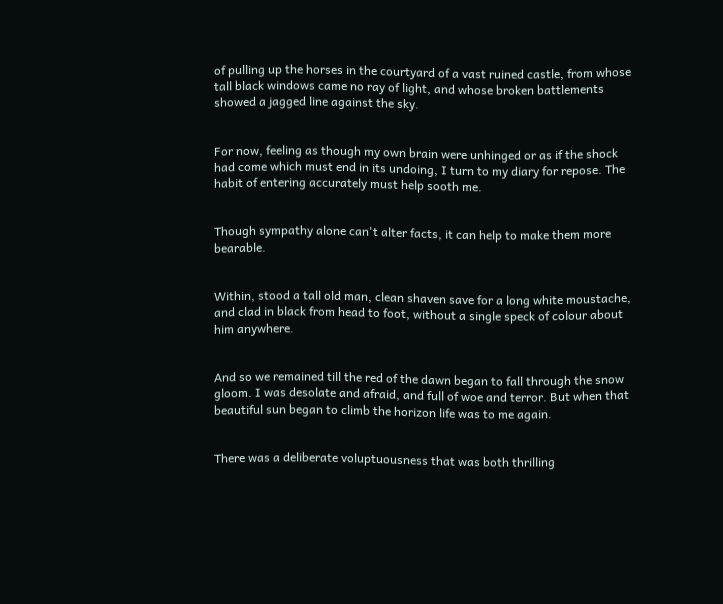of pulling up the horses in the courtyard of a vast ruined castle, from whose tall black windows came no ray of light, and whose broken battlements showed a jagged line against the sky.


For now, feeling as though my own brain were unhinged or as if the shock had come which must end in its undoing, I turn to my diary for repose. The habit of entering accurately must help sooth me.


Though sympathy alone can't alter facts, it can help to make them more bearable.


Within, stood a tall old man, clean shaven save for a long white moustache, and clad in black from head to foot, without a single speck of colour about him anywhere.


And so we remained till the red of the dawn began to fall through the snow gloom. I was desolate and afraid, and full of woe and terror. But when that beautiful sun began to climb the horizon life was to me again.


There was a deliberate voluptuousness that was both thrilling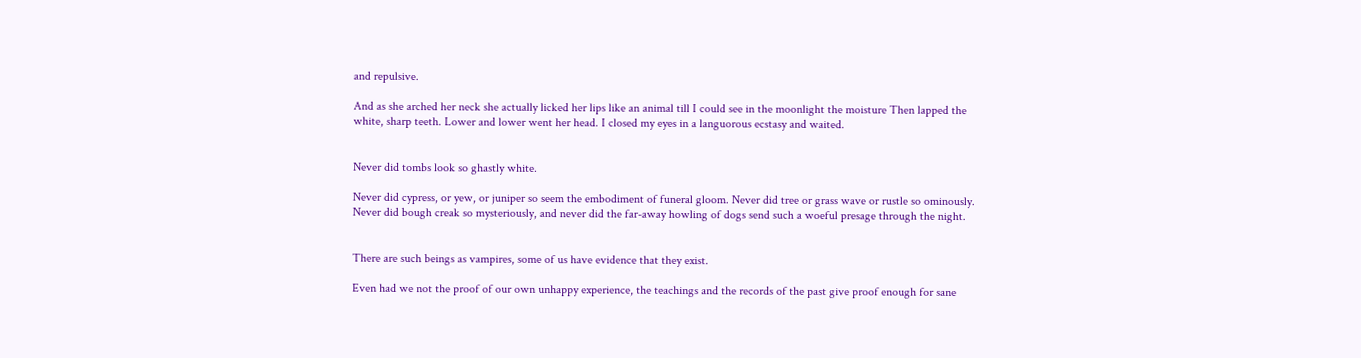and repulsive.

And as she arched her neck she actually licked her lips like an animal till I could see in the moonlight the moisture Then lapped the white, sharp teeth. Lower and lower went her head. I closed my eyes in a languorous ecstasy and waited.


Never did tombs look so ghastly white.

Never did cypress, or yew, or juniper so seem the embodiment of funeral gloom. Never did tree or grass wave or rustle so ominously. Never did bough creak so mysteriously, and never did the far-away howling of dogs send such a woeful presage through the night.


There are such beings as vampires, some of us have evidence that they exist.

Even had we not the proof of our own unhappy experience, the teachings and the records of the past give proof enough for sane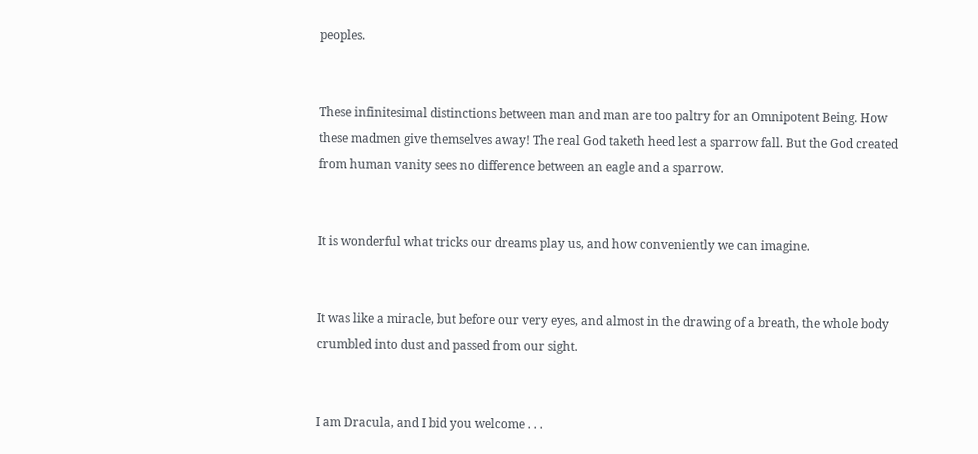peoples.


These infinitesimal distinctions between man and man are too paltry for an Omnipotent Being. How these madmen give themselves away! The real God taketh heed lest a sparrow fall. But the God created from human vanity sees no difference between an eagle and a sparrow.


It is wonderful what tricks our dreams play us, and how conveniently we can imagine.


It was like a miracle, but before our very eyes, and almost in the drawing of a breath, the whole body crumbled into dust and passed from our sight.


I am Dracula, and I bid you welcome . . .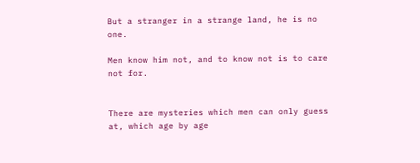But a stranger in a strange land, he is no one.

Men know him not, and to know not is to care not for.


There are mysteries which men can only guess at, which age by age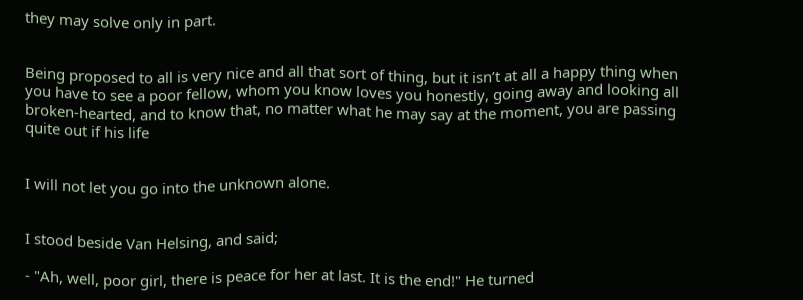they may solve only in part.


Being proposed to all is very nice and all that sort of thing, but it isn’t at all a happy thing when you have to see a poor fellow, whom you know loves you honestly, going away and looking all broken-hearted, and to know that, no matter what he may say at the moment, you are passing quite out if his life


I will not let you go into the unknown alone.


I stood beside Van Helsing, and said;

- "Ah, well, poor girl, there is peace for her at last. It is the end!" He turned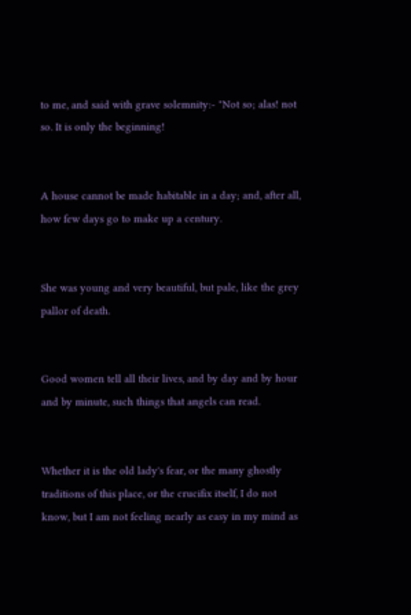to me, and said with grave solemnity:- "Not so; alas! not so. It is only the beginning!


A house cannot be made habitable in a day; and, after all, how few days go to make up a century.


She was young and very beautiful, but pale, like the grey pallor of death.


Good women tell all their lives, and by day and by hour and by minute, such things that angels can read.


Whether it is the old lady's fear, or the many ghostly traditions of this place, or the crucifix itself, I do not know, but I am not feeling nearly as easy in my mind as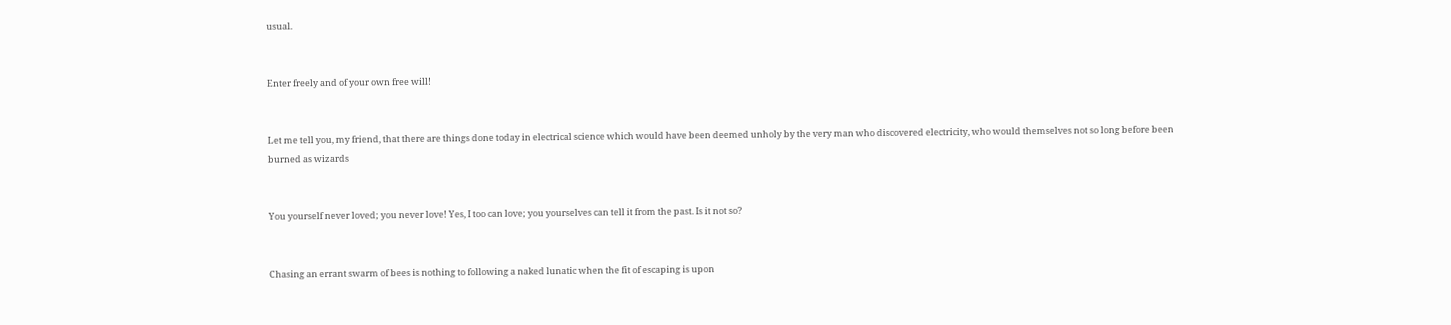usual.


Enter freely and of your own free will!


Let me tell you, my friend, that there are things done today in electrical science which would have been deemed unholy by the very man who discovered electricity, who would themselves not so long before been burned as wizards


You yourself never loved; you never love! Yes, I too can love; you yourselves can tell it from the past. Is it not so?


Chasing an errant swarm of bees is nothing to following a naked lunatic when the fit of escaping is upon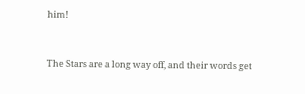him!


The Stars are a long way off, and their words get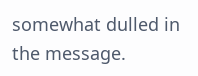somewhat dulled in the message.